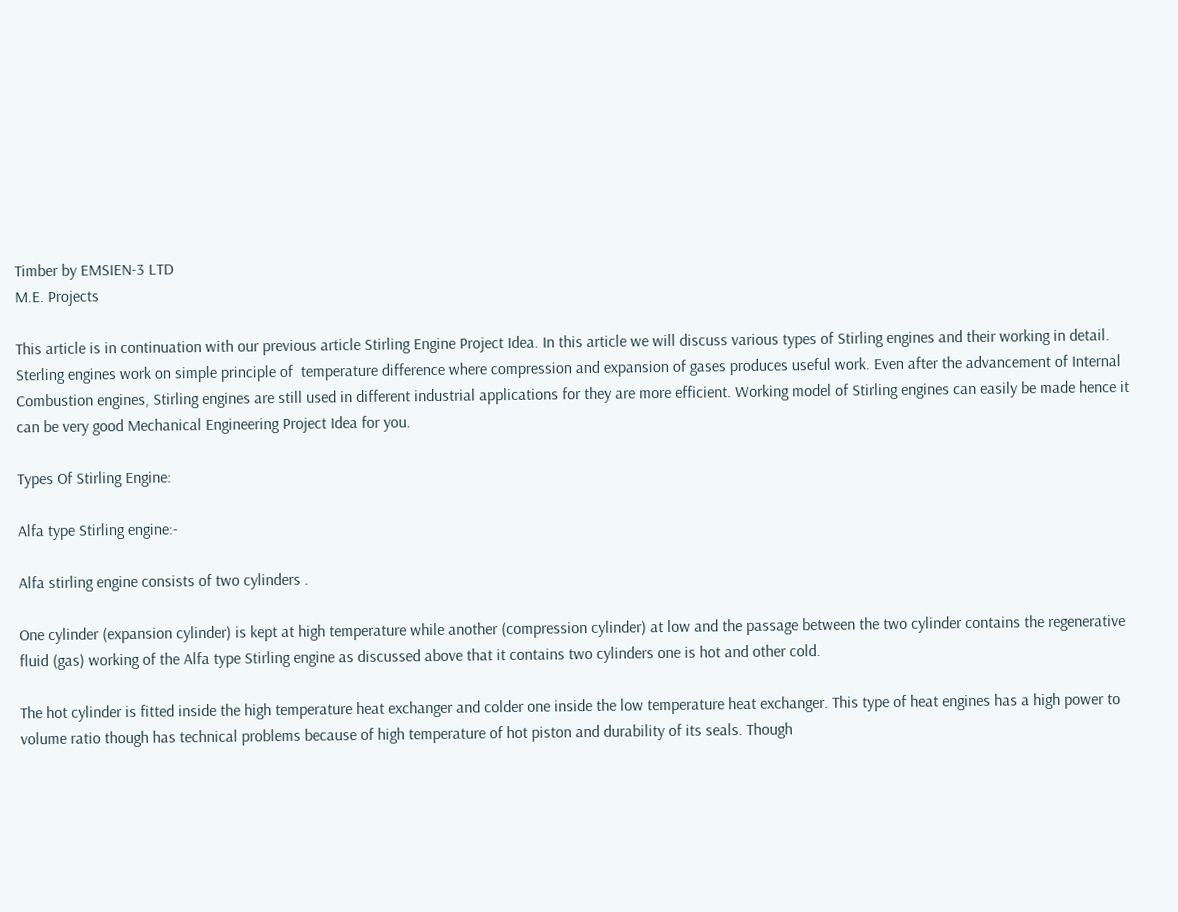Timber by EMSIEN-3 LTD
M.E. Projects

This article is in continuation with our previous article Stirling Engine Project Idea. In this article we will discuss various types of Stirling engines and their working in detail. Sterling engines work on simple principle of  temperature difference where compression and expansion of gases produces useful work. Even after the advancement of Internal Combustion engines, Stirling engines are still used in different industrial applications for they are more efficient. Working model of Stirling engines can easily be made hence it can be very good Mechanical Engineering Project Idea for you.

Types Of Stirling Engine:

Alfa type Stirling engine:-

Alfa stirling engine consists of two cylinders .

One cylinder (expansion cylinder) is kept at high temperature while another (compression cylinder) at low and the passage between the two cylinder contains the regenerative fluid (gas) working of the Alfa type Stirling engine as discussed above that it contains two cylinders one is hot and other cold.

The hot cylinder is fitted inside the high temperature heat exchanger and colder one inside the low temperature heat exchanger. This type of heat engines has a high power to volume ratio though has technical problems because of high temperature of hot piston and durability of its seals. Though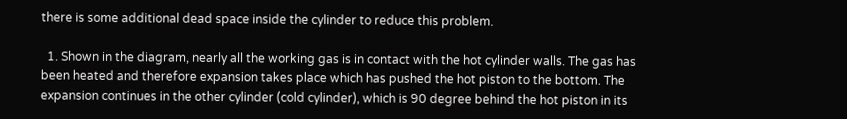there is some additional dead space inside the cylinder to reduce this problem.

  1. Shown in the diagram, nearly all the working gas is in contact with the hot cylinder walls. The gas has been heated and therefore expansion takes place which has pushed the hot piston to the bottom. The expansion continues in the other cylinder (cold cylinder), which is 90 degree behind the hot piston in its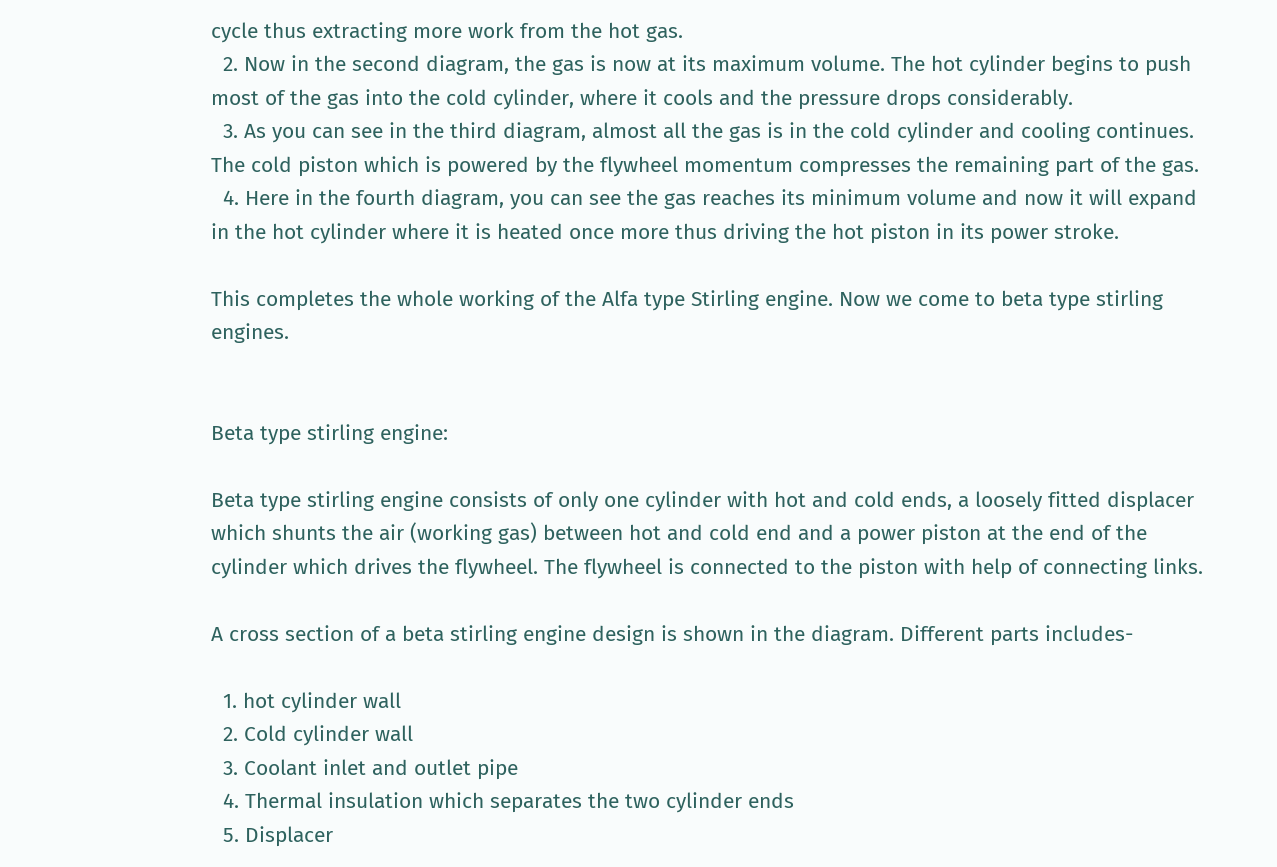cycle thus extracting more work from the hot gas.
  2. Now in the second diagram, the gas is now at its maximum volume. The hot cylinder begins to push most of the gas into the cold cylinder, where it cools and the pressure drops considerably.
  3. As you can see in the third diagram, almost all the gas is in the cold cylinder and cooling continues. The cold piston which is powered by the flywheel momentum compresses the remaining part of the gas.
  4. Here in the fourth diagram, you can see the gas reaches its minimum volume and now it will expand in the hot cylinder where it is heated once more thus driving the hot piston in its power stroke.

This completes the whole working of the Alfa type Stirling engine. Now we come to beta type stirling engines.


Beta type stirling engine:

Beta type stirling engine consists of only one cylinder with hot and cold ends, a loosely fitted displacer which shunts the air (working gas) between hot and cold end and a power piston at the end of the cylinder which drives the flywheel. The flywheel is connected to the piston with help of connecting links.

A cross section of a beta stirling engine design is shown in the diagram. Different parts includes-

  1. hot cylinder wall
  2. Cold cylinder wall
  3. Coolant inlet and outlet pipe
  4. Thermal insulation which separates the two cylinder ends
  5. Displacer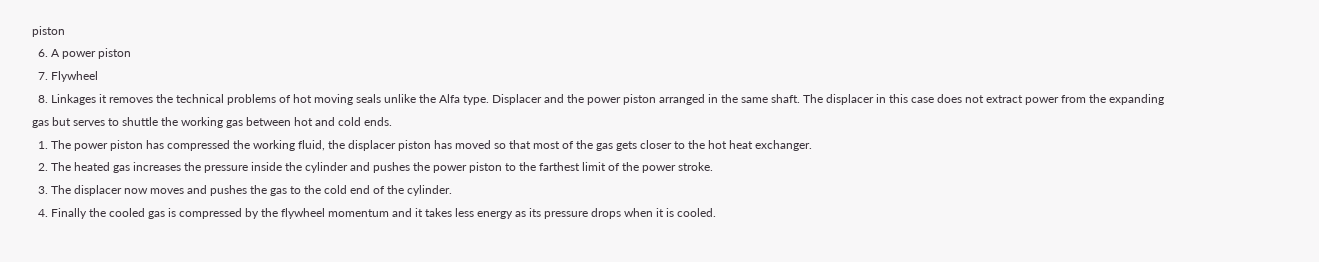piston
  6. A power piston
  7. Flywheel
  8. Linkages it removes the technical problems of hot moving seals unlike the Alfa type. Displacer and the power piston arranged in the same shaft. The displacer in this case does not extract power from the expanding gas but serves to shuttle the working gas between hot and cold ends.
  1. The power piston has compressed the working fluid, the displacer piston has moved so that most of the gas gets closer to the hot heat exchanger.
  2. The heated gas increases the pressure inside the cylinder and pushes the power piston to the farthest limit of the power stroke.
  3. The displacer now moves and pushes the gas to the cold end of the cylinder.
  4. Finally the cooled gas is compressed by the flywheel momentum and it takes less energy as its pressure drops when it is cooled.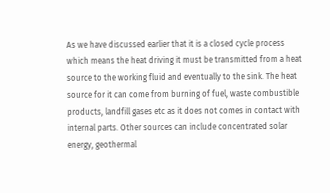As we have discussed earlier that it is a closed cycle process which means the heat driving it must be transmitted from a heat source to the working fluid and eventually to the sink. The heat source for it can come from burning of fuel, waste combustible products, landfill gases etc as it does not comes in contact with internal parts. Other sources can include concentrated solar energy, geothermal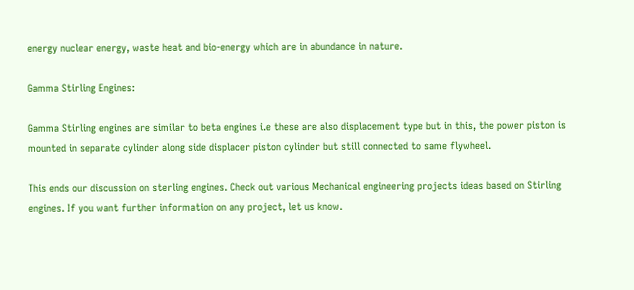energy nuclear energy, waste heat and bio-energy which are in abundance in nature.

Gamma Stirling Engines:

Gamma Stirling engines are similar to beta engines i.e these are also displacement type but in this, the power piston is mounted in separate cylinder along side displacer piston cylinder but still connected to same flywheel.

This ends our discussion on sterling engines. Check out various Mechanical engineering projects ideas based on Stirling engines. If you want further information on any project, let us know.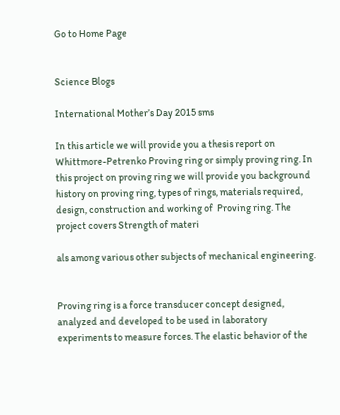Go to Home Page


Science Blogs

International Mother’s Day 2015 sms

In this article we will provide you a thesis report on Whittmore-Petrenko Proving ring or simply proving ring. In this project on proving ring we will provide you background history on proving ring, types of rings, materials required, design, construction and working of  Proving ring. The project covers Strength of materi

als among various other subjects of mechanical engineering.


Proving ring is a force transducer concept designed, analyzed and developed to be used in laboratory experiments to measure forces. The elastic behavior of the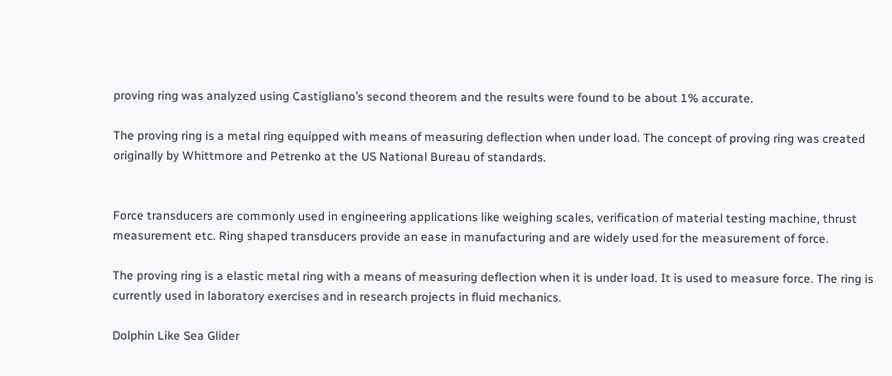proving ring was analyzed using Castigliano’s second theorem and the results were found to be about 1% accurate.

The proving ring is a metal ring equipped with means of measuring deflection when under load. The concept of proving ring was created originally by Whittmore and Petrenko at the US National Bureau of standards.


Force transducers are commonly used in engineering applications like weighing scales, verification of material testing machine, thrust measurement etc. Ring shaped transducers provide an ease in manufacturing and are widely used for the measurement of force.

The proving ring is a elastic metal ring with a means of measuring deflection when it is under load. It is used to measure force. The ring is currently used in laboratory exercises and in research projects in fluid mechanics.

Dolphin Like Sea Glider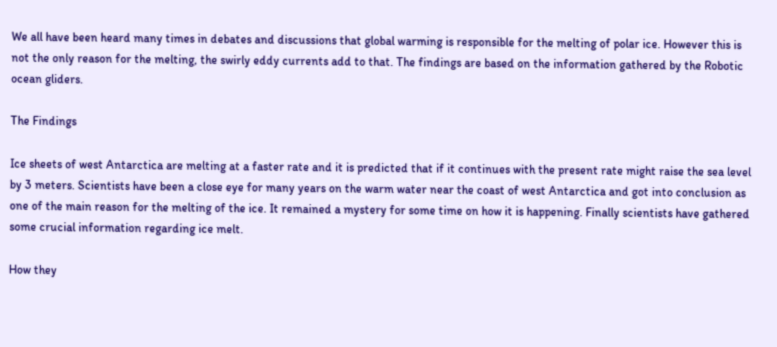We all have been heard many times in debates and discussions that global warming is responsible for the melting of polar ice. However this is not the only reason for the melting, the swirly eddy currents add to that. The findings are based on the information gathered by the Robotic ocean gliders.

The Findings

Ice sheets of west Antarctica are melting at a faster rate and it is predicted that if it continues with the present rate might raise the sea level by 3 meters. Scientists have been a close eye for many years on the warm water near the coast of west Antarctica and got into conclusion as one of the main reason for the melting of the ice. It remained a mystery for some time on how it is happening. Finally scientists have gathered some crucial information regarding ice melt.

How they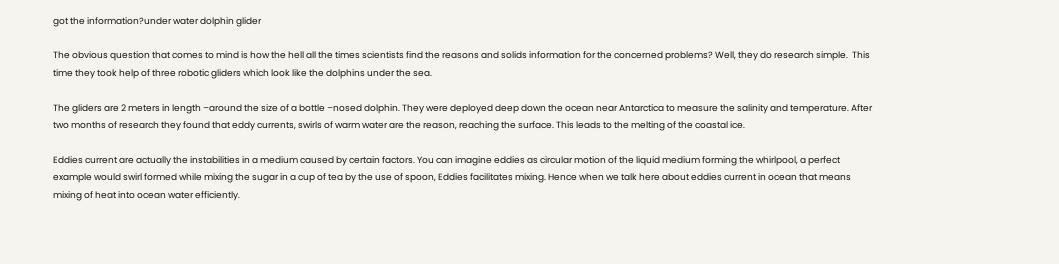got the information?under water dolphin glider

The obvious question that comes to mind is how the hell all the times scientists find the reasons and solids information for the concerned problems? Well, they do research simple.  This time they took help of three robotic gliders which look like the dolphins under the sea.

The gliders are 2 meters in length –around the size of a bottle –nosed dolphin. They were deployed deep down the ocean near Antarctica to measure the salinity and temperature. After two months of research they found that eddy currents, swirls of warm water are the reason, reaching the surface. This leads to the melting of the coastal ice.

Eddies current are actually the instabilities in a medium caused by certain factors. You can imagine eddies as circular motion of the liquid medium forming the whirlpool, a perfect example would swirl formed while mixing the sugar in a cup of tea by the use of spoon, Eddies facilitates mixing. Hence when we talk here about eddies current in ocean that means mixing of heat into ocean water efficiently.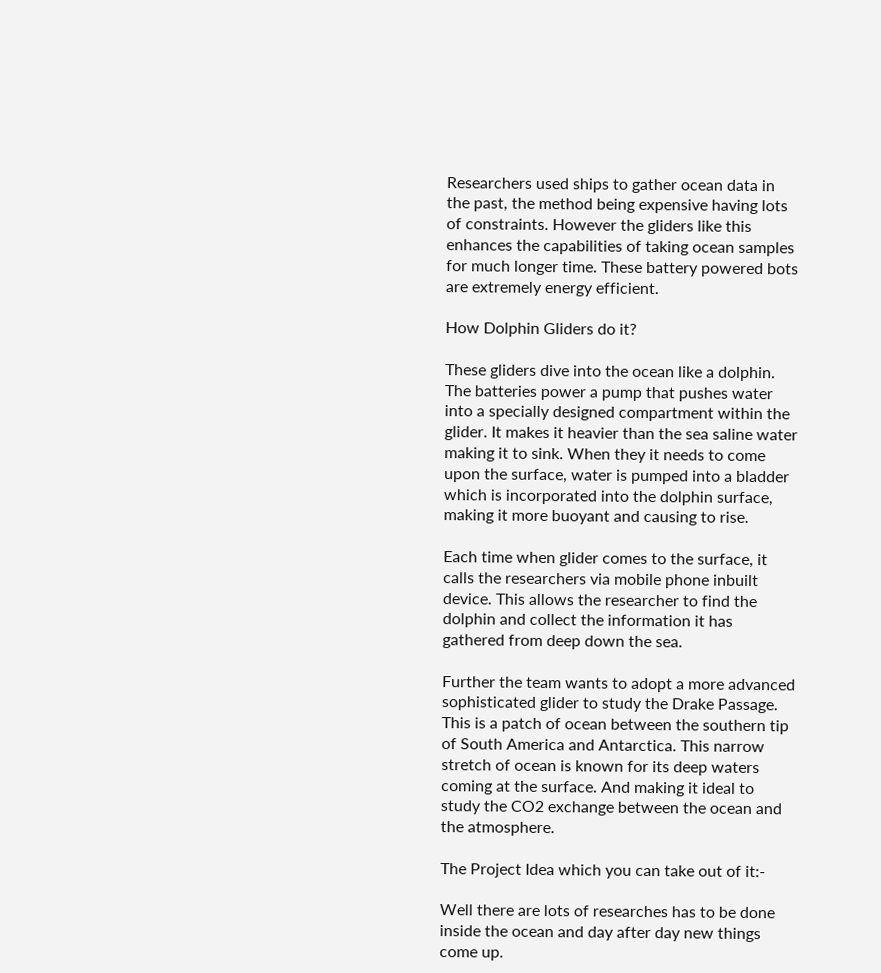Researchers used ships to gather ocean data in the past, the method being expensive having lots of constraints. However the gliders like this enhances the capabilities of taking ocean samples for much longer time. These battery powered bots are extremely energy efficient.

How Dolphin Gliders do it?

These gliders dive into the ocean like a dolphin. The batteries power a pump that pushes water into a specially designed compartment within the glider. It makes it heavier than the sea saline water making it to sink. When they it needs to come upon the surface, water is pumped into a bladder which is incorporated into the dolphin surface, making it more buoyant and causing to rise.

Each time when glider comes to the surface, it calls the researchers via mobile phone inbuilt device. This allows the researcher to find the dolphin and collect the information it has gathered from deep down the sea.

Further the team wants to adopt a more advanced sophisticated glider to study the Drake Passage. This is a patch of ocean between the southern tip of South America and Antarctica. This narrow stretch of ocean is known for its deep waters coming at the surface. And making it ideal to study the CO2 exchange between the ocean and the atmosphere.

The Project Idea which you can take out of it:-

Well there are lots of researches has to be done inside the ocean and day after day new things come up.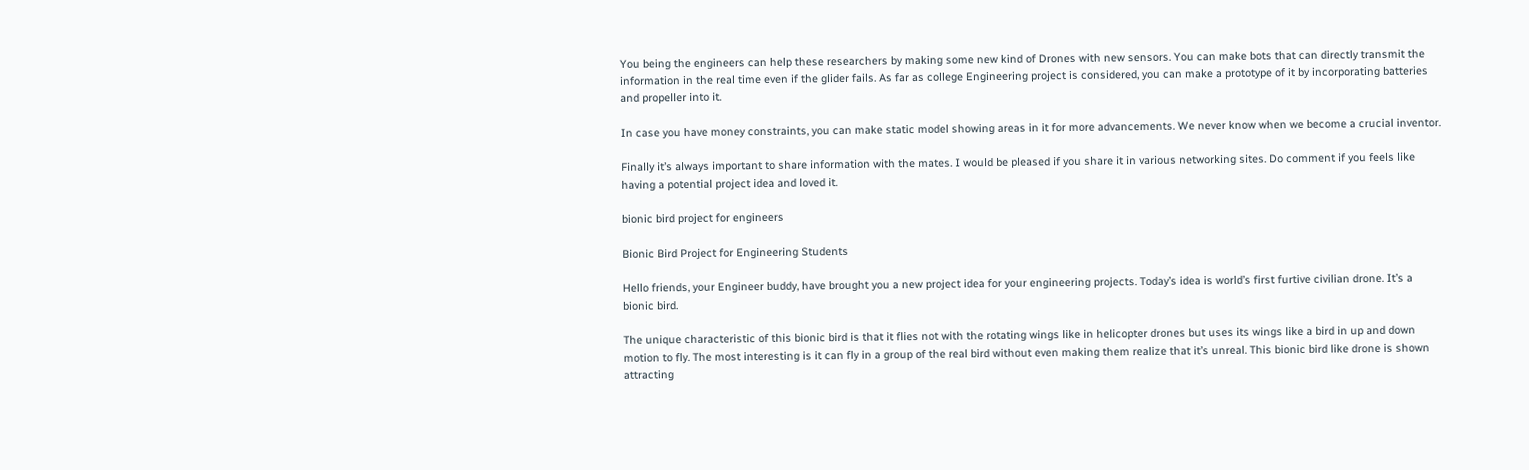You being the engineers can help these researchers by making some new kind of Drones with new sensors. You can make bots that can directly transmit the information in the real time even if the glider fails. As far as college Engineering project is considered, you can make a prototype of it by incorporating batteries and propeller into it.

In case you have money constraints, you can make static model showing areas in it for more advancements. We never know when we become a crucial inventor.

Finally it’s always important to share information with the mates. I would be pleased if you share it in various networking sites. Do comment if you feels like having a potential project idea and loved it.

bionic bird project for engineers

Bionic Bird Project for Engineering Students

Hello friends, your Engineer buddy, have brought you a new project idea for your engineering projects. Today’s idea is world’s first furtive civilian drone. It’s a bionic bird.

The unique characteristic of this bionic bird is that it flies not with the rotating wings like in helicopter drones but uses its wings like a bird in up and down motion to fly. The most interesting is it can fly in a group of the real bird without even making them realize that it’s unreal. This bionic bird like drone is shown attracting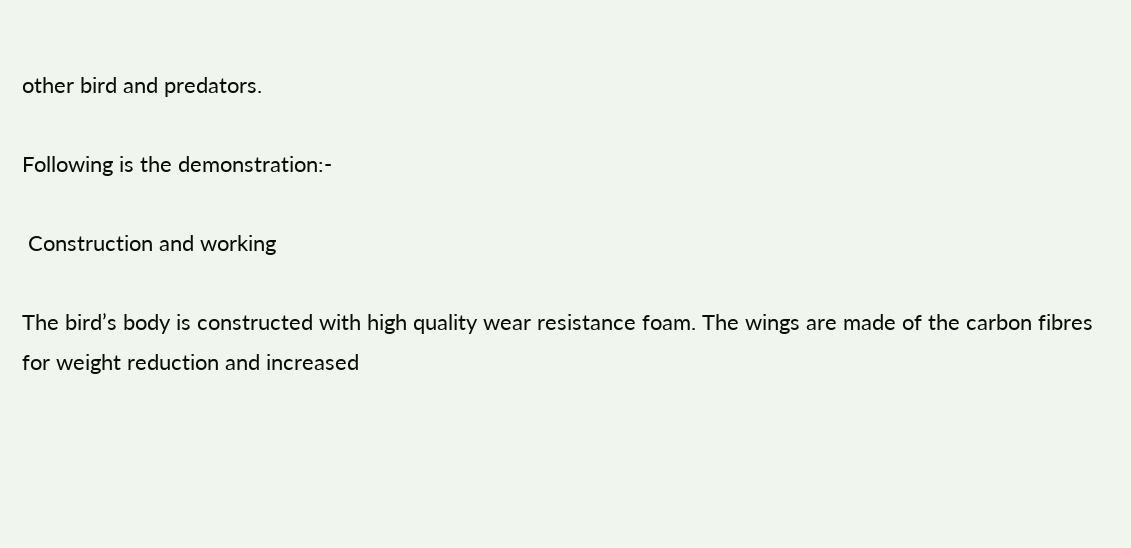other bird and predators.

Following is the demonstration:-

 Construction and working

The bird’s body is constructed with high quality wear resistance foam. The wings are made of the carbon fibres for weight reduction and increased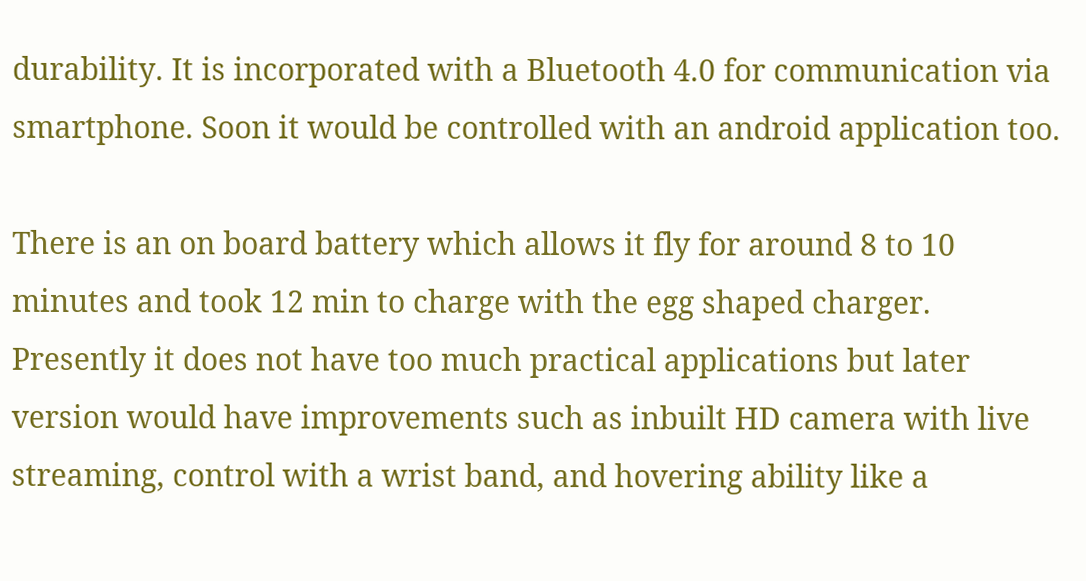durability. It is incorporated with a Bluetooth 4.0 for communication via smartphone. Soon it would be controlled with an android application too.

There is an on board battery which allows it fly for around 8 to 10 minutes and took 12 min to charge with the egg shaped charger. Presently it does not have too much practical applications but later version would have improvements such as inbuilt HD camera with live streaming, control with a wrist band, and hovering ability like a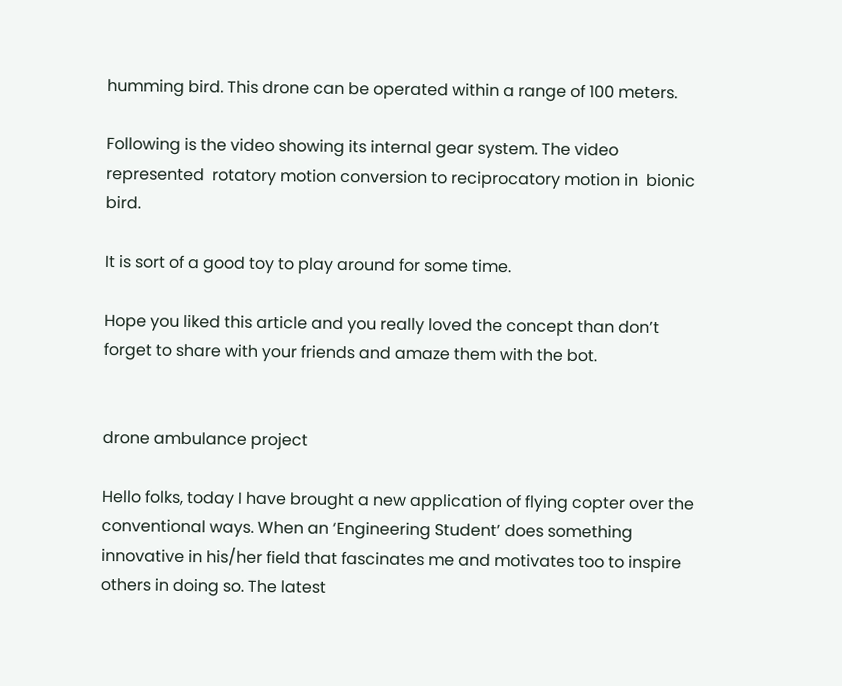humming bird. This drone can be operated within a range of 100 meters.

Following is the video showing its internal gear system. The video represented  rotatory motion conversion to reciprocatory motion in  bionic bird.

It is sort of a good toy to play around for some time.

Hope you liked this article and you really loved the concept than don’t forget to share with your friends and amaze them with the bot.


drone ambulance project

Hello folks, today I have brought a new application of flying copter over the conventional ways. When an ‘Engineering Student’ does something innovative in his/her field that fascinates me and motivates too to inspire others in doing so. The latest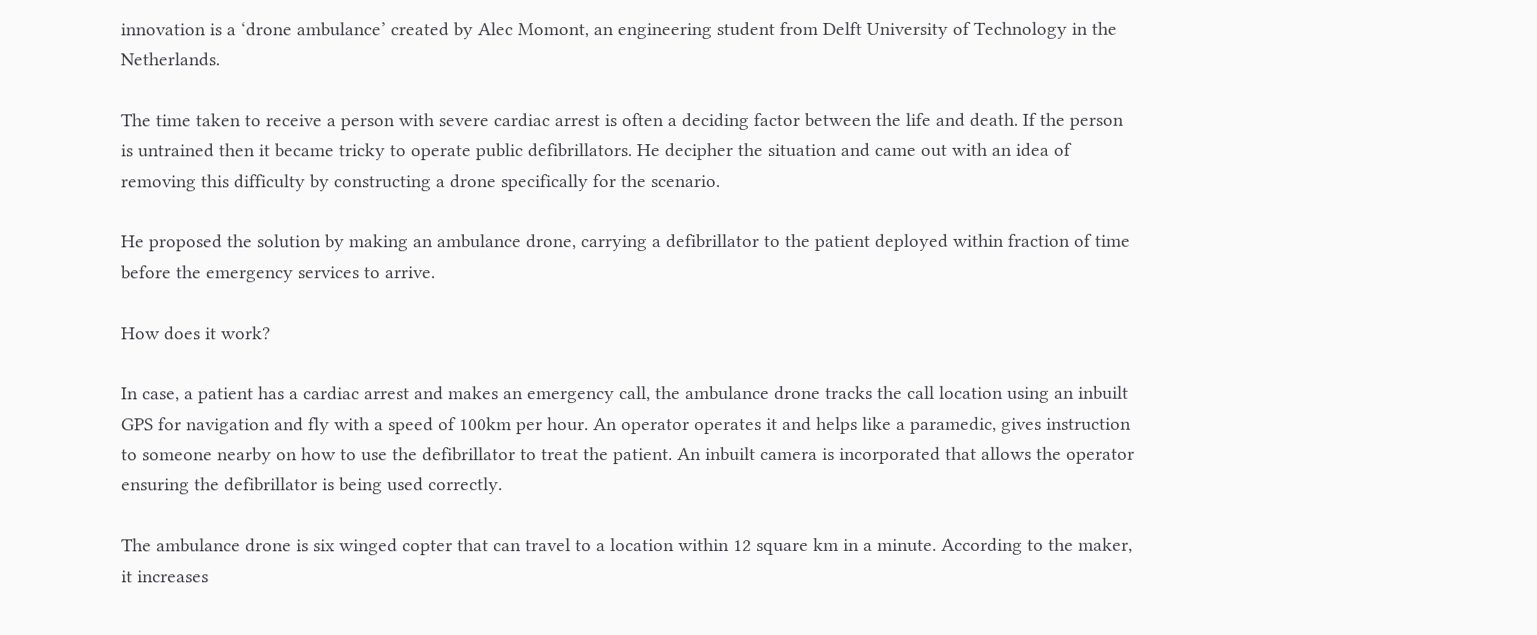innovation is a ‘drone ambulance’ created by Alec Momont, an engineering student from Delft University of Technology in the Netherlands.

The time taken to receive a person with severe cardiac arrest is often a deciding factor between the life and death. If the person is untrained then it became tricky to operate public defibrillators. He decipher the situation and came out with an idea of removing this difficulty by constructing a drone specifically for the scenario.

He proposed the solution by making an ambulance drone, carrying a defibrillator to the patient deployed within fraction of time before the emergency services to arrive.

How does it work?

In case, a patient has a cardiac arrest and makes an emergency call, the ambulance drone tracks the call location using an inbuilt GPS for navigation and fly with a speed of 100km per hour. An operator operates it and helps like a paramedic, gives instruction to someone nearby on how to use the defibrillator to treat the patient. An inbuilt camera is incorporated that allows the operator ensuring the defibrillator is being used correctly.

The ambulance drone is six winged copter that can travel to a location within 12 square km in a minute. According to the maker, it increases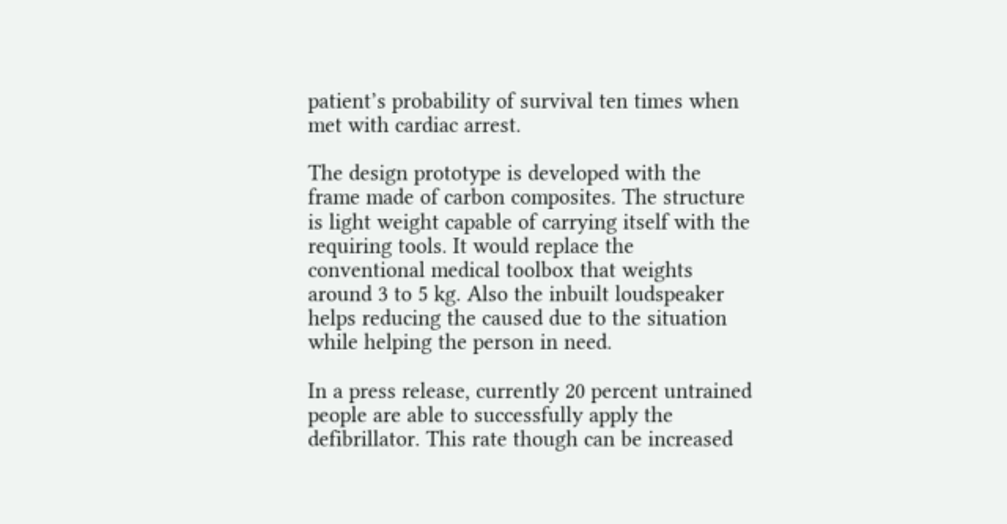patient’s probability of survival ten times when met with cardiac arrest.

The design prototype is developed with the frame made of carbon composites. The structure is light weight capable of carrying itself with the requiring tools. It would replace the conventional medical toolbox that weights around 3 to 5 kg. Also the inbuilt loudspeaker helps reducing the caused due to the situation while helping the person in need.

In a press release, currently 20 percent untrained people are able to successfully apply the defibrillator. This rate though can be increased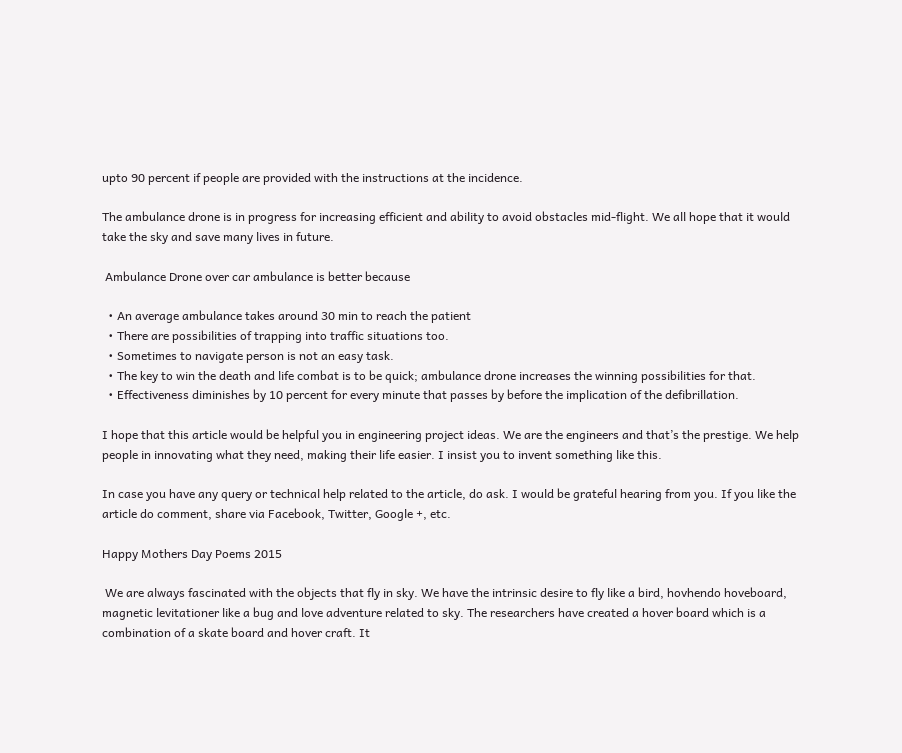upto 90 percent if people are provided with the instructions at the incidence.

The ambulance drone is in progress for increasing efficient and ability to avoid obstacles mid-flight. We all hope that it would take the sky and save many lives in future.

 Ambulance Drone over car ambulance is better because

  • An average ambulance takes around 30 min to reach the patient
  • There are possibilities of trapping into traffic situations too.
  • Sometimes to navigate person is not an easy task.
  • The key to win the death and life combat is to be quick; ambulance drone increases the winning possibilities for that.
  • Effectiveness diminishes by 10 percent for every minute that passes by before the implication of the defibrillation.

I hope that this article would be helpful you in engineering project ideas. We are the engineers and that’s the prestige. We help people in innovating what they need, making their life easier. I insist you to invent something like this.

In case you have any query or technical help related to the article, do ask. I would be grateful hearing from you. If you like the article do comment, share via Facebook, Twitter, Google +, etc.

Happy Mothers Day Poems 2015

 We are always fascinated with the objects that fly in sky. We have the intrinsic desire to fly like a bird, hovhendo hoveboard, magnetic levitationer like a bug and love adventure related to sky. The researchers have created a hover board which is a combination of a skate board and hover craft. It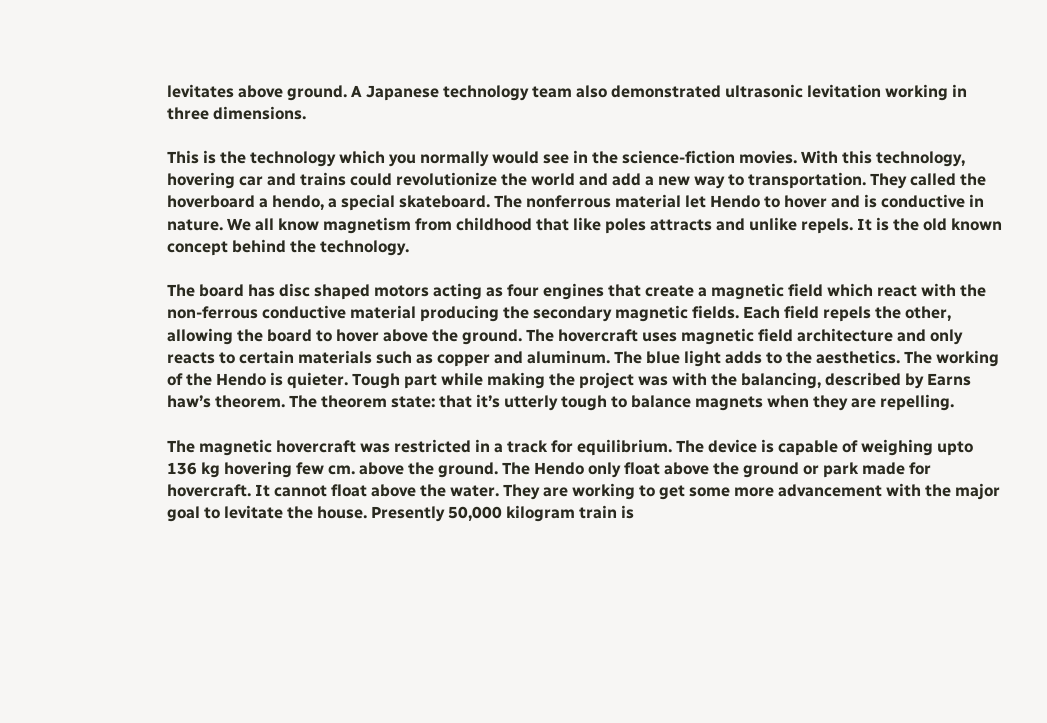levitates above ground. A Japanese technology team also demonstrated ultrasonic levitation working in three dimensions.

This is the technology which you normally would see in the science-fiction movies. With this technology, hovering car and trains could revolutionize the world and add a new way to transportation. They called the hoverboard a hendo, a special skateboard. The nonferrous material let Hendo to hover and is conductive in nature. We all know magnetism from childhood that like poles attracts and unlike repels. It is the old known concept behind the technology.

The board has disc shaped motors acting as four engines that create a magnetic field which react with the non-ferrous conductive material producing the secondary magnetic fields. Each field repels the other, allowing the board to hover above the ground. The hovercraft uses magnetic field architecture and only reacts to certain materials such as copper and aluminum. The blue light adds to the aesthetics. The working of the Hendo is quieter. Tough part while making the project was with the balancing, described by Earns haw’s theorem. The theorem state: that it’s utterly tough to balance magnets when they are repelling.

The magnetic hovercraft was restricted in a track for equilibrium. The device is capable of weighing upto 136 kg hovering few cm. above the ground. The Hendo only float above the ground or park made for hovercraft. It cannot float above the water. They are working to get some more advancement with the major goal to levitate the house. Presently 50,000 kilogram train is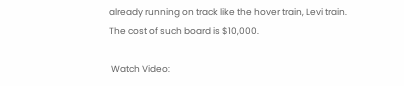already running on track like the hover train, Levi train. The cost of such board is $10,000.

 Watch Video: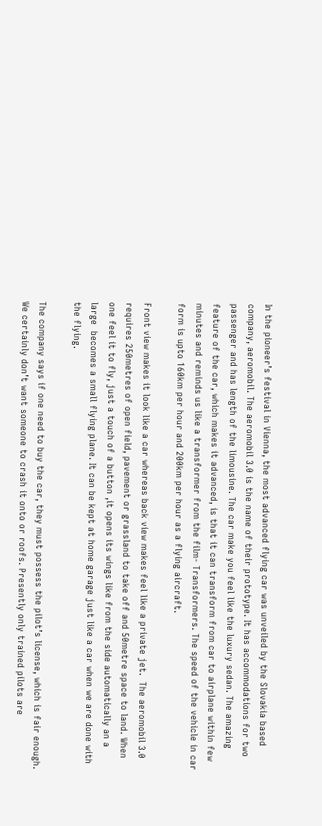In the pioneer’s festival in Vienna, the most advanced flying car was unveiled by the Slovakia based company, aeromobil. The aeromobil 3.0 is the name of their prototype. It has accommodations for two passenger and has length of the limousine. The car make you feel like the luxury sedan. The amazing feature of the car, which makes it advanced, is that it can transform from car to airplane within few minutes and reminds us like a transformer from the film- Transformers. The speed of the vehicle in car form is upto 160km per hour and 200km per hour as a flying aircraft.

Front view makes it look like a car whereas back view makes feel like a private jet.  The aeromobil 3.0 requires 250metres of open field, pavement or grassland to take off and 50metre space to land. When one feel it to fly, just a touch of a button ,it opens its wings like from the side automatically an a large  becomes a small flying plane. It can be kept at home garage just like a car when we are done with the flying.

The company says if one need to buy the car, they must possess the pilot’s license, which is fair enough. We certainly don’t want someone to crash it onto or roofs. Presently only trained pilots are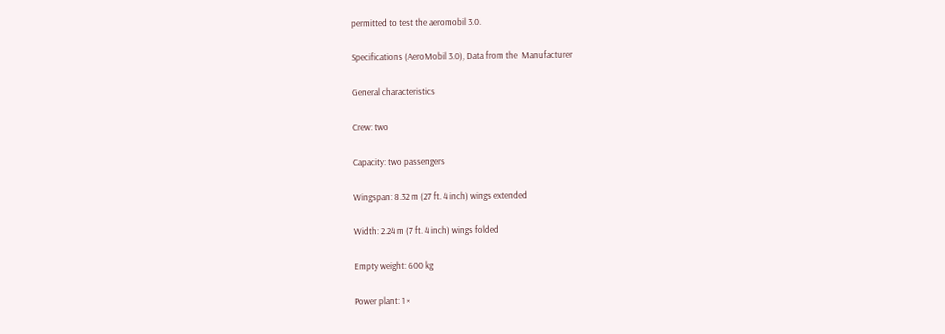permitted to test the aeromobil 3.0.

Specifications (AeroMobil 3.0), Data from the  Manufacturer

General characteristics

Crew: two

Capacity: two passengers

Wingspan: 8.32 m (27 ft. 4 inch) wings extended

Width: 2.24 m (7 ft. 4 inch) wings folded

Empty weight: 600 kg

Power plant: 1 ×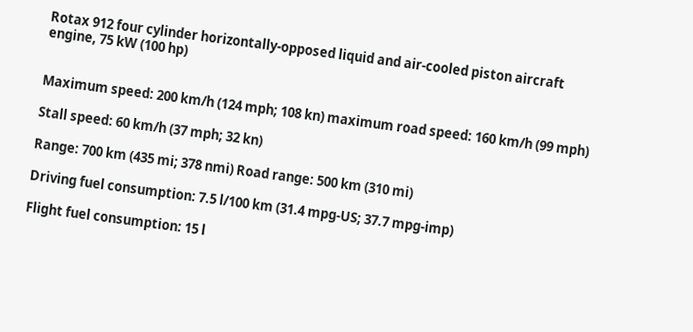Rotax 912 four cylinder horizontally-opposed liquid and air-cooled piston aircraft engine, 75 kW (100 hp)


Maximum speed: 200 km/h (124 mph; 108 kn) maximum road speed: 160 km/h (99 mph)

Stall speed: 60 km/h (37 mph; 32 kn)

Range: 700 km (435 mi; 378 nmi) Road range: 500 km (310 mi)

Driving fuel consumption: 7.5 l/100 km (31.4 mpg-US; 37.7 mpg-imp)

Flight fuel consumption: 15 l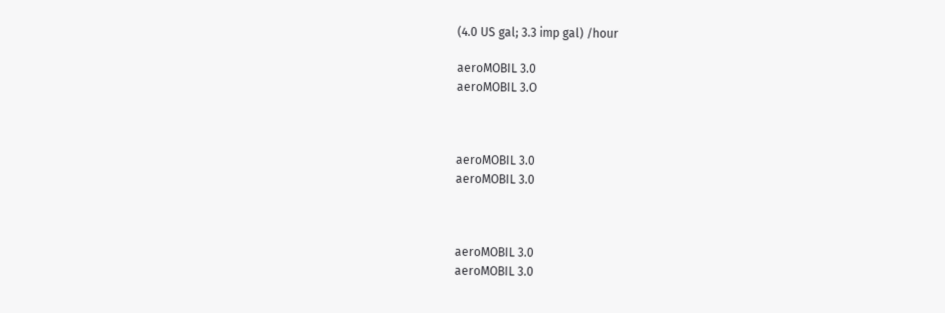(4.0 US gal; 3.3 imp gal) /hour

aeroMOBIL 3.0
aeroMOBIL 3.O



aeroMOBIL 3.0
aeroMOBIL 3.0



aeroMOBIL 3.0
aeroMOBIL 3.0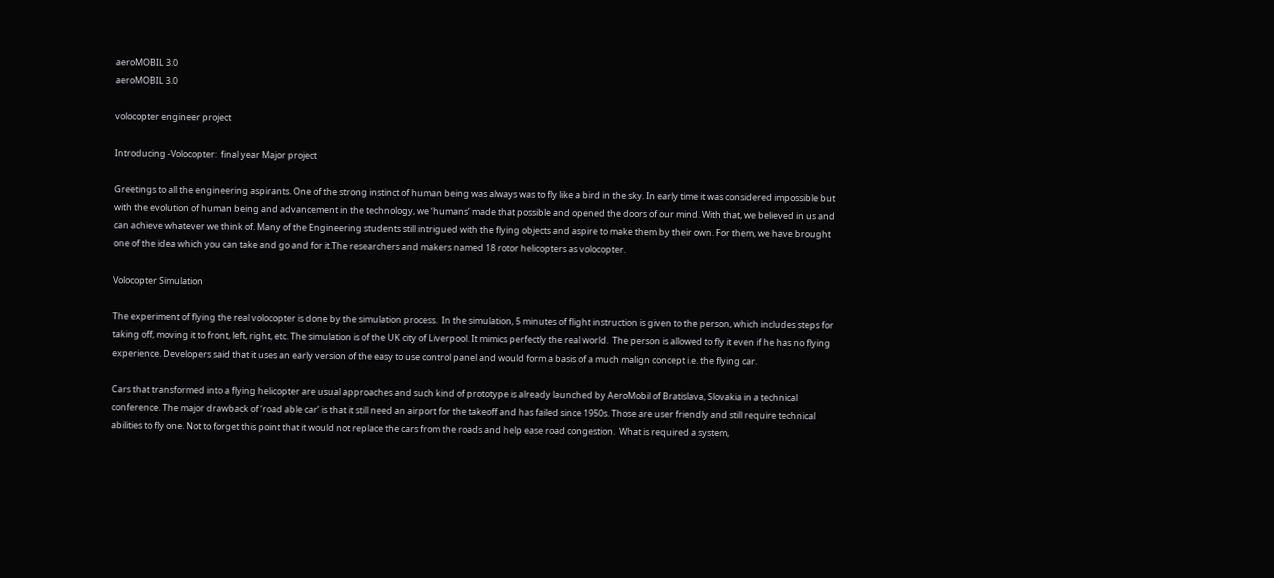aeroMOBIL 3.0
aeroMOBIL 3.0

volocopter engineer project

Introducing -Volocopter:  final year Major project

Greetings to all the engineering aspirants. One of the strong instinct of human being was always was to fly like a bird in the sky. In early time it was considered impossible but with the evolution of human being and advancement in the technology, we ‘humans’ made that possible and opened the doors of our mind. With that, we believed in us and can achieve whatever we think of. Many of the Engineering students still intrigued with the flying objects and aspire to make them by their own. For them, we have brought one of the idea which you can take and go and for it.The researchers and makers named 18 rotor helicopters as volocopter.

Volocopter Simulation

The experiment of flying the real volocopter is done by the simulation process.  In the simulation, 5 minutes of flight instruction is given to the person, which includes steps for taking off, moving it to front, left, right, etc. The simulation is of the UK city of Liverpool. It mimics perfectly the real world.  The person is allowed to fly it even if he has no flying experience. Developers said that it uses an early version of the easy to use control panel and would form a basis of a much malign concept i.e. the flying car.

Cars that transformed into a flying helicopter are usual approaches and such kind of prototype is already launched by AeroMobil of Bratislava, Slovakia in a technical conference. The major drawback of ‘road able car’ is that it still need an airport for the takeoff and has failed since 1950s. Those are user friendly and still require technical abilities to fly one. Not to forget this point that it would not replace the cars from the roads and help ease road congestion.  What is required a system,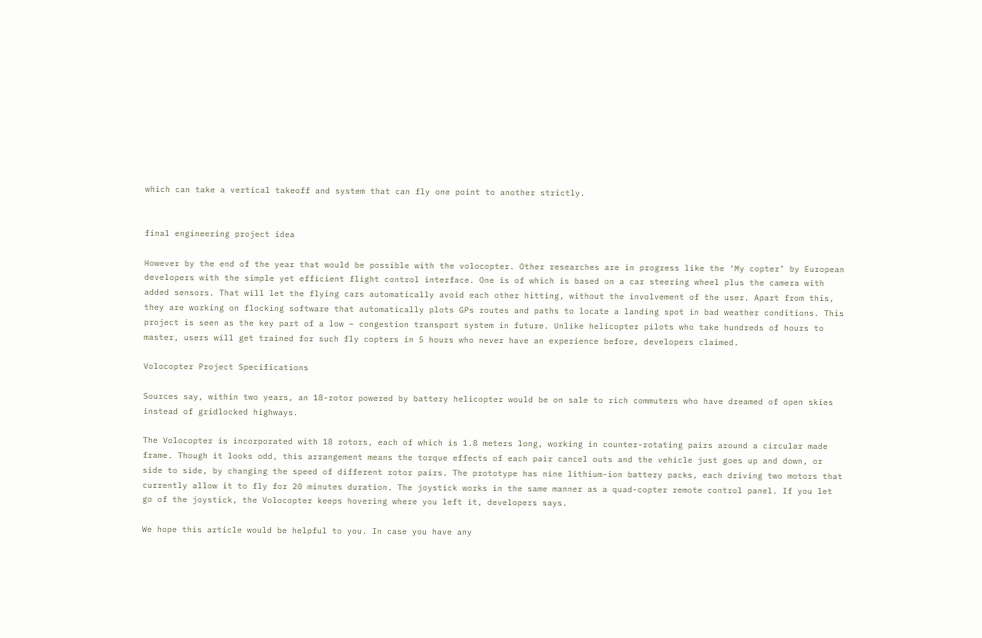which can take a vertical takeoff and system that can fly one point to another strictly.


final engineering project idea

However by the end of the year that would be possible with the volocopter. Other researches are in progress like the ‘My copter’ by European developers with the simple yet efficient flight control interface. One is of which is based on a car steering wheel plus the camera with added sensors. That will let the flying cars automatically avoid each other hitting, without the involvement of the user. Apart from this, they are working on flocking software that automatically plots GPs routes and paths to locate a landing spot in bad weather conditions. This project is seen as the key part of a low – congestion transport system in future. Unlike helicopter pilots who take hundreds of hours to master, users will get trained for such fly copters in 5 hours who never have an experience before, developers claimed.

Volocopter Project Specifications

Sources say, within two years, an 18-rotor powered by battery helicopter would be on sale to rich commuters who have dreamed of open skies instead of gridlocked highways.

The Volocopter is incorporated with 18 rotors, each of which is 1.8 meters long, working in counter-rotating pairs around a circular made frame. Though it looks odd, this arrangement means the torque effects of each pair cancel outs and the vehicle just goes up and down, or side to side, by changing the speed of different rotor pairs. The prototype has nine lithium-ion battery packs, each driving two motors that currently allow it to fly for 20 minutes duration. The joystick works in the same manner as a quad-copter remote control panel. If you let go of the joystick, the Volocopter keeps hovering where you left it, developers says.

We hope this article would be helpful to you. In case you have any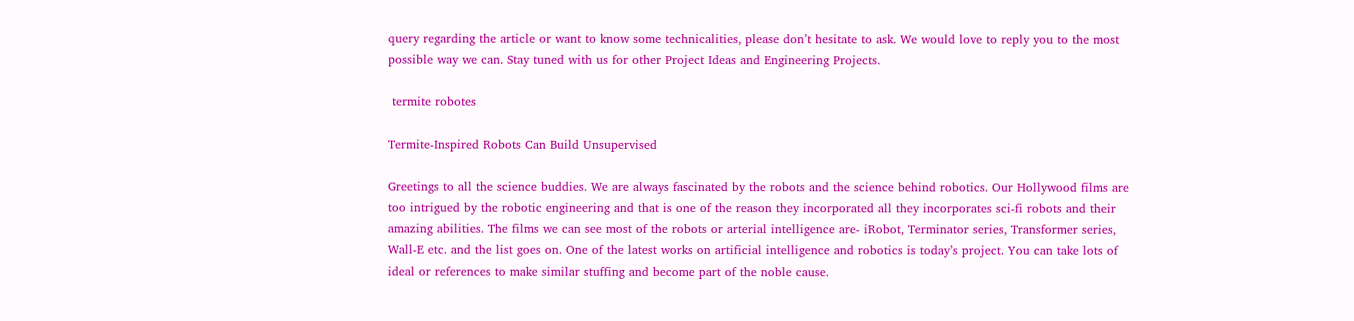query regarding the article or want to know some technicalities, please don’t hesitate to ask. We would love to reply you to the most possible way we can. Stay tuned with us for other Project Ideas and Engineering Projects.

 termite robotes

Termite-Inspired Robots Can Build Unsupervised

Greetings to all the science buddies. We are always fascinated by the robots and the science behind robotics. Our Hollywood films are too intrigued by the robotic engineering and that is one of the reason they incorporated all they incorporates sci-fi robots and their amazing abilities. The films we can see most of the robots or arterial intelligence are- iRobot, Terminator series, Transformer series, Wall-E etc. and the list goes on. One of the latest works on artificial intelligence and robotics is today’s project. You can take lots of ideal or references to make similar stuffing and become part of the noble cause.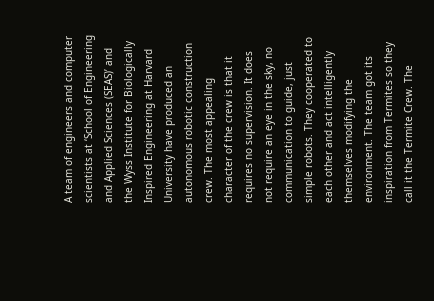A team of engineers and computer scientists at ‘School of Engineering and Applied Sciences (SEAS)’ and the Wyss Institute for Biologically Inspired Engineering at Harvard University have produced an autonomous robotic construction crew. The most appealing character of the crew is that it requires no supervision. It does not require an eye in the sky, no communication to guide, just simple robots. They cooperated to each other and act intelligently themselves modifying the environment. The team got its inspiration from Termites so they call it the Termite Crew. The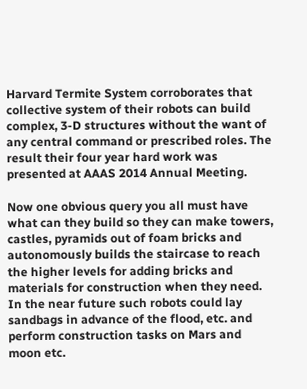Harvard Termite System corroborates that collective system of their robots can build complex, 3-D structures without the want of any central command or prescribed roles. The result their four year hard work was presented at AAAS 2014 Annual Meeting.

Now one obvious query you all must have what can they build so they can make towers, castles, pyramids out of foam bricks and autonomously builds the staircase to reach the higher levels for adding bricks and materials for construction when they need. In the near future such robots could lay sandbags in advance of the flood, etc. and perform construction tasks on Mars and moon etc.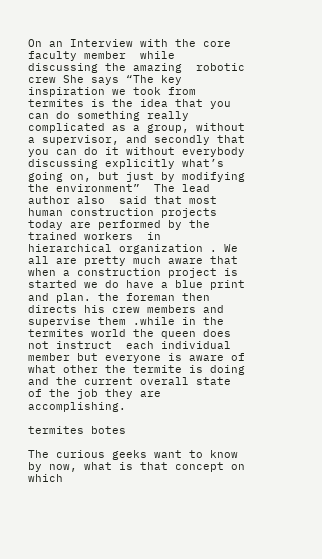On an Interview with the core faculty member  while discussing the amazing  robotic crew She says “The key inspiration we took from termites is the idea that you can do something really complicated as a group, without a supervisor, and secondly that you can do it without everybody discussing explicitly what’s going on, but just by modifying the environment”  The lead author also  said that most human construction projects today are performed by the trained workers  in hierarchical organization . We all are pretty much aware that when a construction project is started we do have a blue print and plan. the foreman then directs his crew members and supervise them .while in the termites world the queen does not instruct  each individual  member but everyone is aware of  what other the termite is doing and the current overall state of the job they are accomplishing.

termites botes

The curious geeks want to know by now, what is that concept on which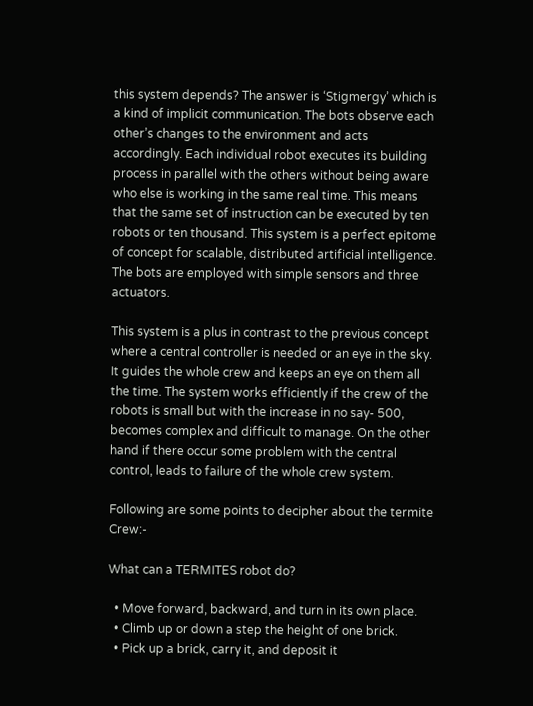this system depends? The answer is ‘Stigmergy’ which is a kind of implicit communication. The bots observe each other’s changes to the environment and acts accordingly. Each individual robot executes its building process in parallel with the others without being aware who else is working in the same real time. This means that the same set of instruction can be executed by ten robots or ten thousand. This system is a perfect epitome of concept for scalable, distributed artificial intelligence. The bots are employed with simple sensors and three actuators.

This system is a plus in contrast to the previous concept where a central controller is needed or an eye in the sky. It guides the whole crew and keeps an eye on them all the time. The system works efficiently if the crew of the robots is small but with the increase in no say- 500, becomes complex and difficult to manage. On the other hand if there occur some problem with the central control, leads to failure of the whole crew system.

Following are some points to decipher about the termite Crew:-

What can a TERMITES robot do?

  • Move forward, backward, and turn in its own place.
  • Climb up or down a step the height of one brick.
  • Pick up a brick, carry it, and deposit it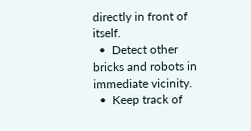directly in front of itself.
  •  Detect other bricks and robots in immediate vicinity.
  •  Keep track of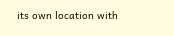its own location with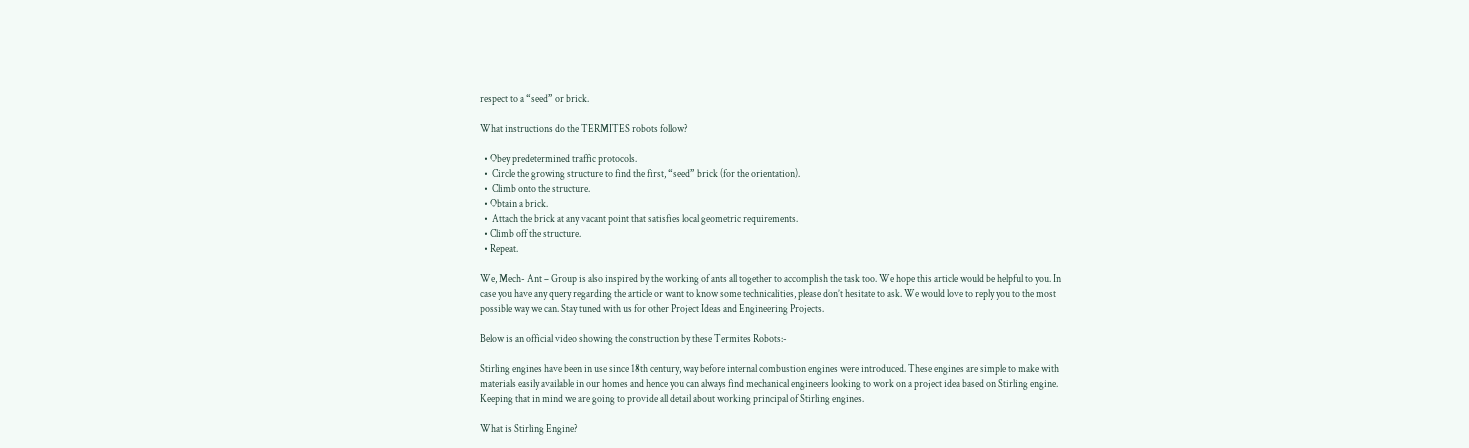respect to a “seed” or brick.

What instructions do the TERMITES robots follow?

  • Obey predetermined traffic protocols.
  •  Circle the growing structure to find the first, “seed” brick (for the orientation).
  •  Climb onto the structure.
  • Obtain a brick.
  •  Attach the brick at any vacant point that satisfies local geometric requirements.
  • Climb off the structure.
  • Repeat.

We, Mech- Ant – Group is also inspired by the working of ants all together to accomplish the task too. We hope this article would be helpful to you. In case you have any query regarding the article or want to know some technicalities, please don’t hesitate to ask. We would love to reply you to the most possible way we can. Stay tuned with us for other Project Ideas and Engineering Projects.

Below is an official video showing the construction by these Termites Robots:-

Stirling engines have been in use since 18th century, way before internal combustion engines were introduced. These engines are simple to make with materials easily available in our homes and hence you can always find mechanical engineers looking to work on a project idea based on Stirling engine. Keeping that in mind we are going to provide all detail about working principal of Stirling engines.

What is Stirling Engine?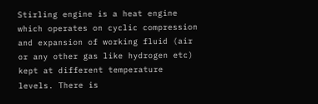Stirling engine is a heat engine which operates on cyclic compression and expansion of working fluid (air or any other gas like hydrogen etc) kept at different temperature levels. There is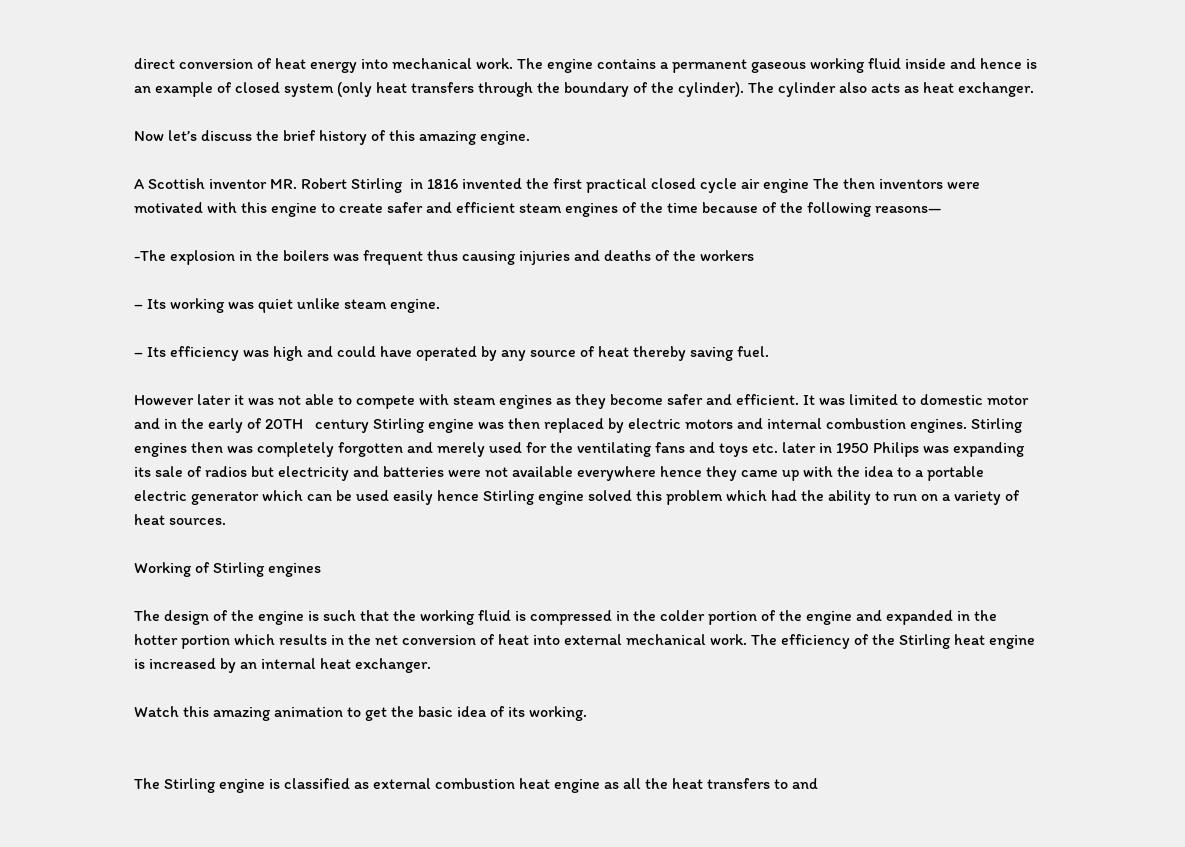direct conversion of heat energy into mechanical work. The engine contains a permanent gaseous working fluid inside and hence is an example of closed system (only heat transfers through the boundary of the cylinder). The cylinder also acts as heat exchanger.

Now let’s discuss the brief history of this amazing engine.

A Scottish inventor MR. Robert Stirling  in 1816 invented the first practical closed cycle air engine The then inventors were motivated with this engine to create safer and efficient steam engines of the time because of the following reasons—

-The explosion in the boilers was frequent thus causing injuries and deaths of the workers

– Its working was quiet unlike steam engine.

– Its efficiency was high and could have operated by any source of heat thereby saving fuel.

However later it was not able to compete with steam engines as they become safer and efficient. It was limited to domestic motor and in the early of 20TH   century Stirling engine was then replaced by electric motors and internal combustion engines. Stirling engines then was completely forgotten and merely used for the ventilating fans and toys etc. later in 1950 Philips was expanding its sale of radios but electricity and batteries were not available everywhere hence they came up with the idea to a portable electric generator which can be used easily hence Stirling engine solved this problem which had the ability to run on a variety of heat sources.

Working of Stirling engines

The design of the engine is such that the working fluid is compressed in the colder portion of the engine and expanded in the hotter portion which results in the net conversion of heat into external mechanical work. The efficiency of the Stirling heat engine is increased by an internal heat exchanger.

Watch this amazing animation to get the basic idea of its working.


The Stirling engine is classified as external combustion heat engine as all the heat transfers to and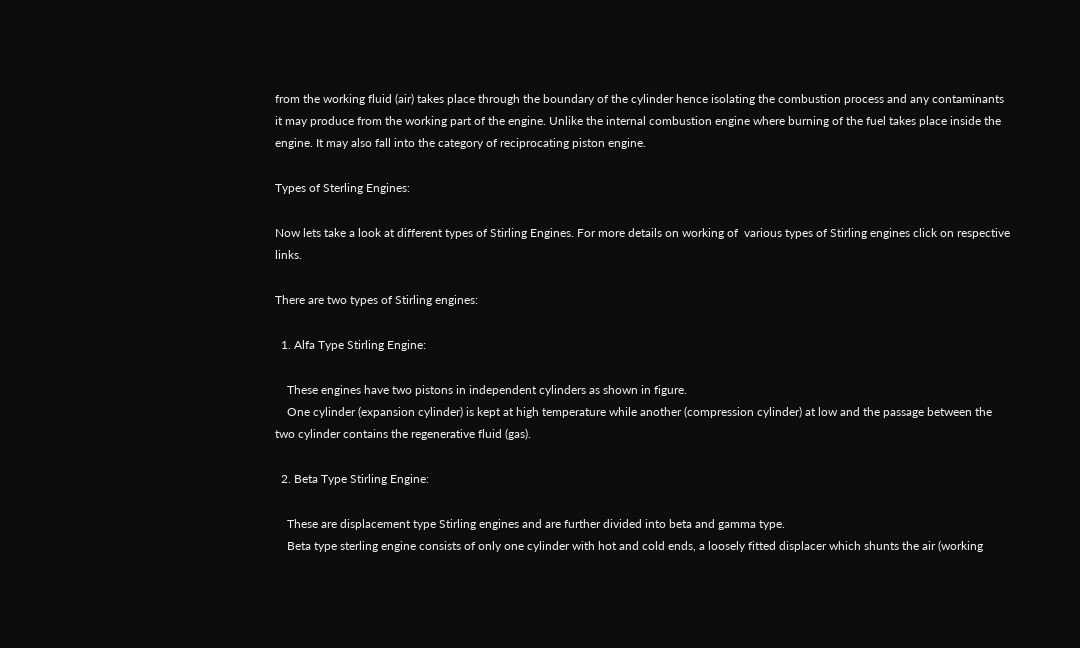from the working fluid (air) takes place through the boundary of the cylinder hence isolating the combustion process and any contaminants it may produce from the working part of the engine. Unlike the internal combustion engine where burning of the fuel takes place inside the engine. It may also fall into the category of reciprocating piston engine.

Types of Sterling Engines:

Now lets take a look at different types of Stirling Engines. For more details on working of  various types of Stirling engines click on respective links.

There are two types of Stirling engines:

  1. Alfa Type Stirling Engine:

    These engines have two pistons in independent cylinders as shown in figure.
    One cylinder (expansion cylinder) is kept at high temperature while another (compression cylinder) at low and the passage between the two cylinder contains the regenerative fluid (gas).

  2. Beta Type Stirling Engine:

    These are displacement type Stirling engines and are further divided into beta and gamma type.
    Beta type sterling engine consists of only one cylinder with hot and cold ends, a loosely fitted displacer which shunts the air (working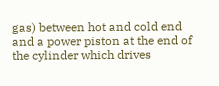gas) between hot and cold end and a power piston at the end of the cylinder which drives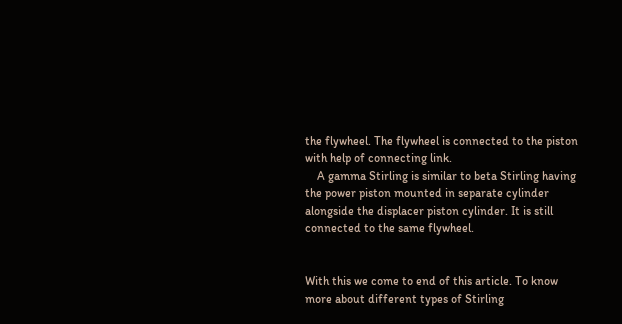the flywheel. The flywheel is connected to the piston with help of connecting link.
    A gamma Stirling is similar to beta Stirling having the power piston mounted in separate cylinder alongside the displacer piston cylinder. It is still connected to the same flywheel.


With this we come to end of this article. To know more about different types of Stirling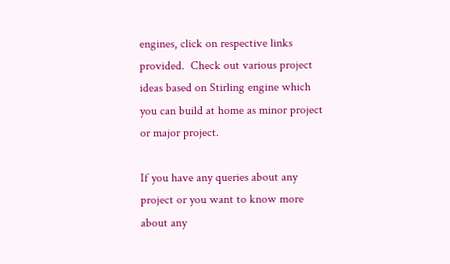engines, click on respective links provided.  Check out various project ideas based on Stirling engine which you can build at home as minor project or major project.

If you have any queries about any project or you want to know more about any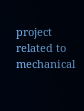project related to mechanical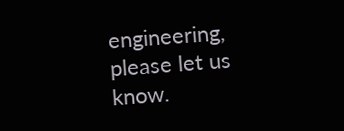engineering, please let us know.